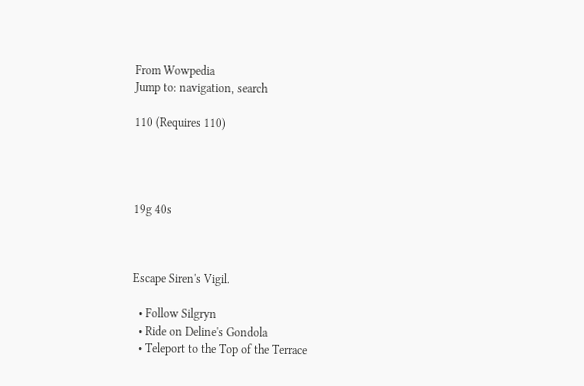From Wowpedia
Jump to: navigation, search

110 (Requires 110)




19g 40s



Escape Siren's Vigil.

  • Follow Silgryn
  • Ride on Deline's Gondola
  • Teleport to the Top of the Terrace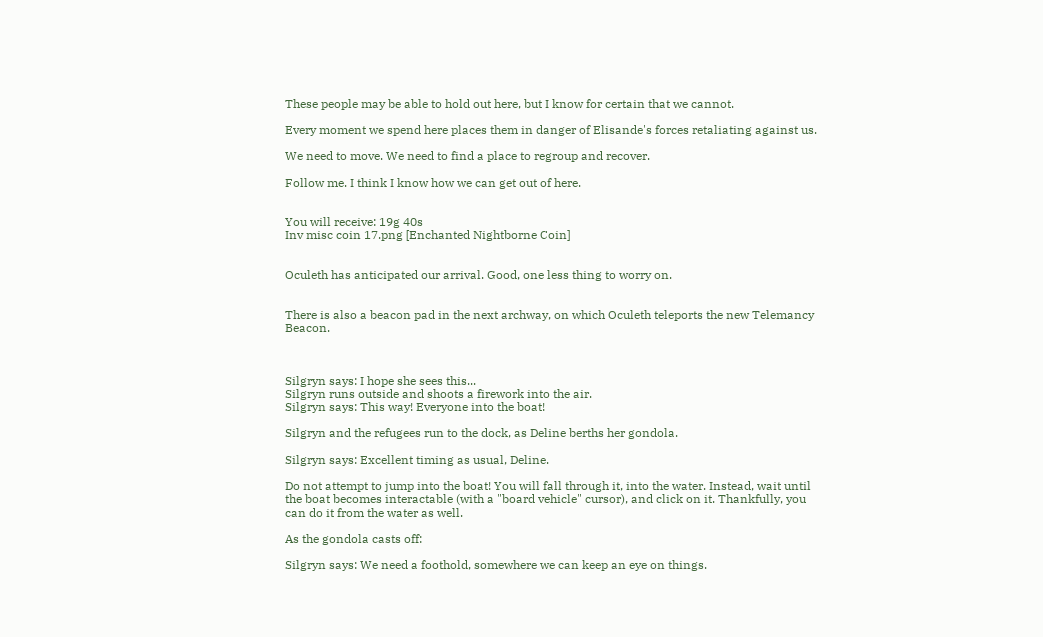These people may be able to hold out here, but I know for certain that we cannot.

Every moment we spend here places them in danger of Elisande's forces retaliating against us.

We need to move. We need to find a place to regroup and recover.

Follow me. I think I know how we can get out of here.


You will receive: 19g 40s
Inv misc coin 17.png [Enchanted Nightborne Coin]


Oculeth has anticipated our arrival. Good, one less thing to worry on.


There is also a beacon pad in the next archway, on which Oculeth teleports the new Telemancy Beacon.



Silgryn says: I hope she sees this...
Silgryn runs outside and shoots a firework into the air.
Silgryn says: This way! Everyone into the boat!

Silgryn and the refugees run to the dock, as Deline berths her gondola.

Silgryn says: Excellent timing as usual, Deline.

Do not attempt to jump into the boat! You will fall through it, into the water. Instead, wait until the boat becomes interactable (with a "board vehicle" cursor), and click on it. Thankfully, you can do it from the water as well.

As the gondola casts off:

Silgryn says: We need a foothold, somewhere we can keep an eye on things.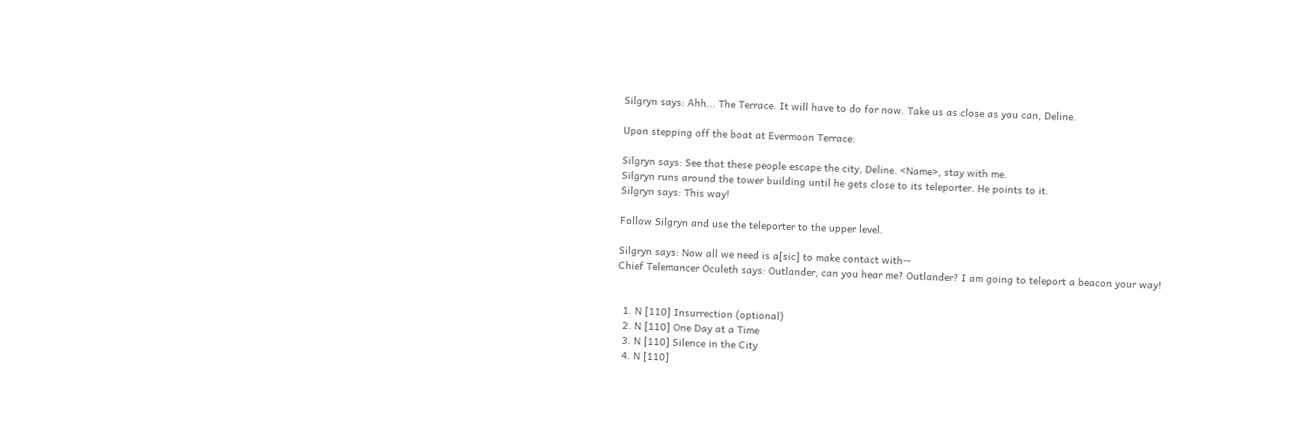Silgryn says: Ahh... The Terrace. It will have to do for now. Take us as close as you can, Deline.

Upon stepping off the boat at Evermoon Terrace:

Silgryn says: See that these people escape the city, Deline. <Name>, stay with me.
Silgryn runs around the tower building until he gets close to its teleporter. He points to it.
Silgryn says: This way!

Follow Silgryn and use the teleporter to the upper level.

Silgryn says: Now all we need is a[sic] to make contact with--
Chief Telemancer Oculeth says: Outlander, can you hear me? Outlander? I am going to teleport a beacon your way!


  1. N [110] Insurrection (optional)
  2. N [110] One Day at a Time
  3. N [110] Silence in the City
  4. N [110]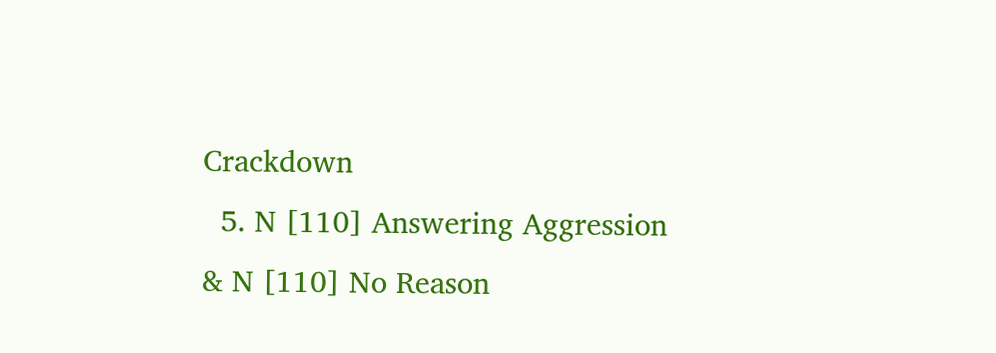Crackdown
  5. N [110] Answering Aggression & N [110] No Reason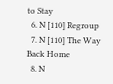to Stay
  6. N [110] Regroup
  7. N [110] The Way Back Home
  8. N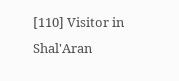[110] Visitor in Shal'Aran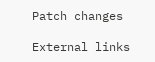Patch changes

External links